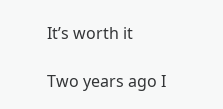It’s worth it

Two years ago I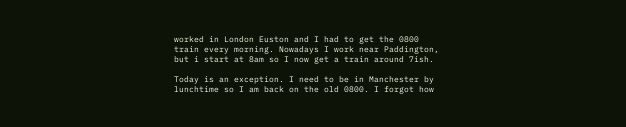worked in London Euston and I had to get the 0800 train every morning. Nowadays I work near Paddington, but i start at 8am so I now get a train around 7ish.

Today is an exception. I need to be in Manchester by lunchtime so I am back on the old 0800. I forgot how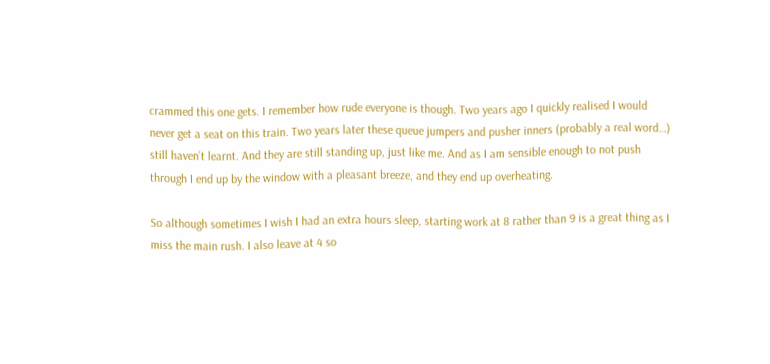crammed this one gets. I remember how rude everyone is though. Two years ago I quickly realised I would never get a seat on this train. Two years later these queue jumpers and pusher inners (probably a real word…) still haven’t learnt. And they are still standing up, just like me. And as I am sensible enough to not push through I end up by the window with a pleasant breeze, and they end up overheating.

So although sometimes I wish I had an extra hours sleep, starting work at 8 rather than 9 is a great thing as I miss the main rush. I also leave at 4 so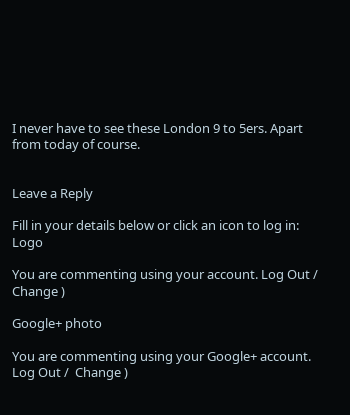I never have to see these London 9 to 5ers. Apart from today of course.


Leave a Reply

Fill in your details below or click an icon to log in: Logo

You are commenting using your account. Log Out /  Change )

Google+ photo

You are commenting using your Google+ account. Log Out /  Change )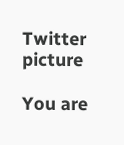Twitter picture

You are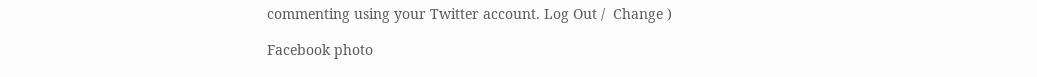commenting using your Twitter account. Log Out /  Change )

Facebook photo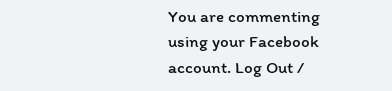You are commenting using your Facebook account. Log Out /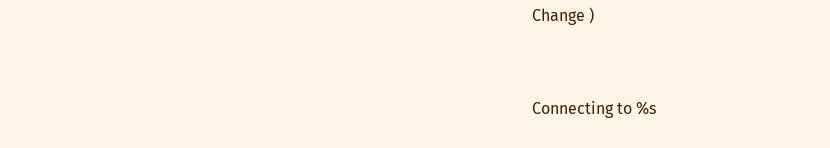Change )


Connecting to %s